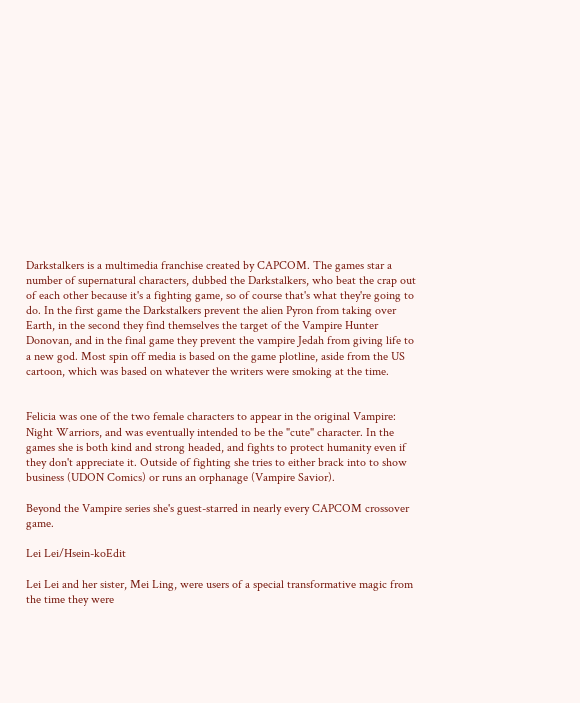Darkstalkers is a multimedia franchise created by CAPCOM. The games star a number of supernatural characters, dubbed the Darkstalkers, who beat the crap out of each other because it's a fighting game, so of course that's what they're going to do. In the first game the Darkstalkers prevent the alien Pyron from taking over Earth, in the second they find themselves the target of the Vampire Hunter Donovan, and in the final game they prevent the vampire Jedah from giving life to a new god. Most spin off media is based on the game plotline, aside from the US cartoon, which was based on whatever the writers were smoking at the time.


Felicia was one of the two female characters to appear in the original Vampire: Night Warriors, and was eventually intended to be the "cute" character. In the games she is both kind and strong headed, and fights to protect humanity even if they don't appreciate it. Outside of fighting she tries to either brack into to show business (UDON Comics) or runs an orphanage (Vampire Savior).

Beyond the Vampire series she's guest-starred in nearly every CAPCOM crossover game.

Lei Lei/Hsein-koEdit

Lei Lei and her sister, Mei Ling, were users of a special transformative magic from the time they were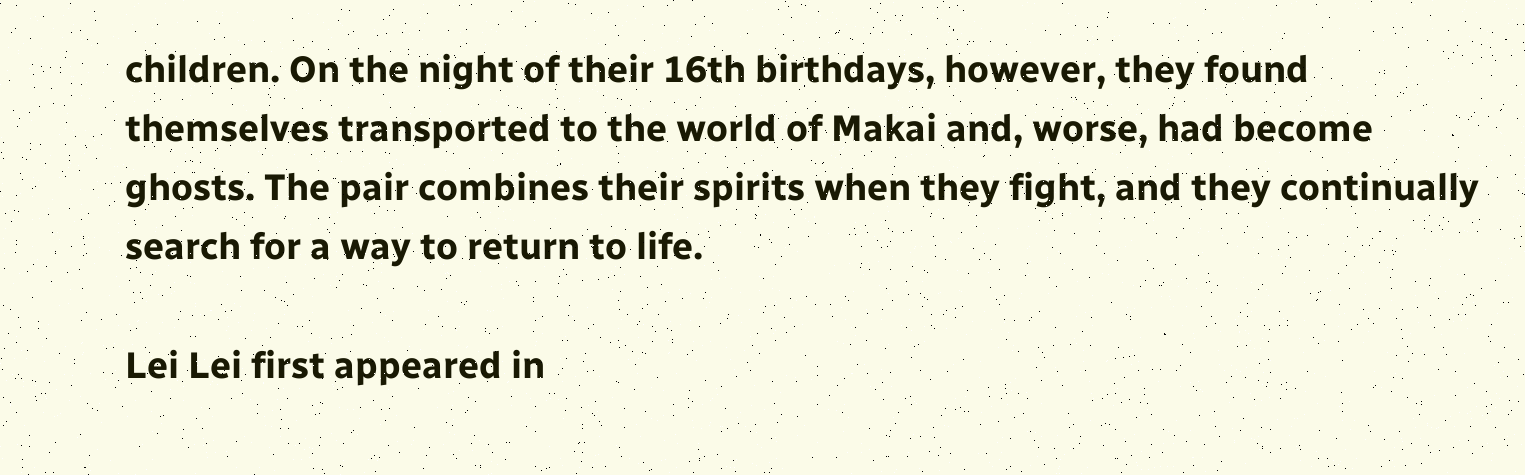children. On the night of their 16th birthdays, however, they found themselves transported to the world of Makai and, worse, had become ghosts. The pair combines their spirits when they fight, and they continually search for a way to return to life.

Lei Lei first appeared in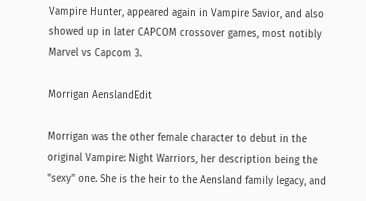Vampire Hunter, appeared again in Vampire Savior, and also showed up in later CAPCOM crossover games, most notibly Marvel vs Capcom 3.

Morrigan AenslandEdit

Morrigan was the other female character to debut in the original Vampire: Night Warriors, her description being the "sexy" one. She is the heir to the Aensland family legacy, and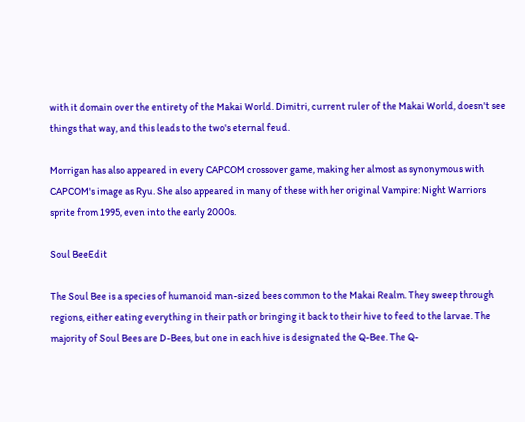with it domain over the entirety of the Makai World. Dimitri, current ruler of the Makai World, doesn't see things that way, and this leads to the two's eternal feud.

Morrigan has also appeared in every CAPCOM crossover game, making her almost as synonymous with CAPCOM's image as Ryu. She also appeared in many of these with her original Vampire: Night Warriors sprite from 1995, even into the early 2000s.

Soul BeeEdit

The Soul Bee is a species of humanoid man-sized bees common to the Makai Realm. They sweep through regions, either eating everything in their path or bringing it back to their hive to feed to the larvae. The majority of Soul Bees are D-Bees, but one in each hive is designated the Q-Bee. The Q-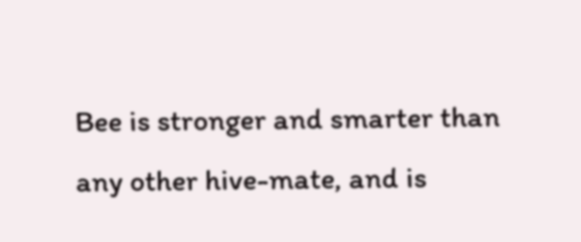Bee is stronger and smarter than any other hive-mate, and is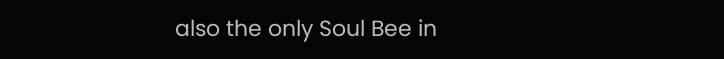also the only Soul Bee in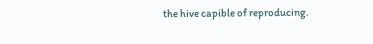the hive capible of reproducing.